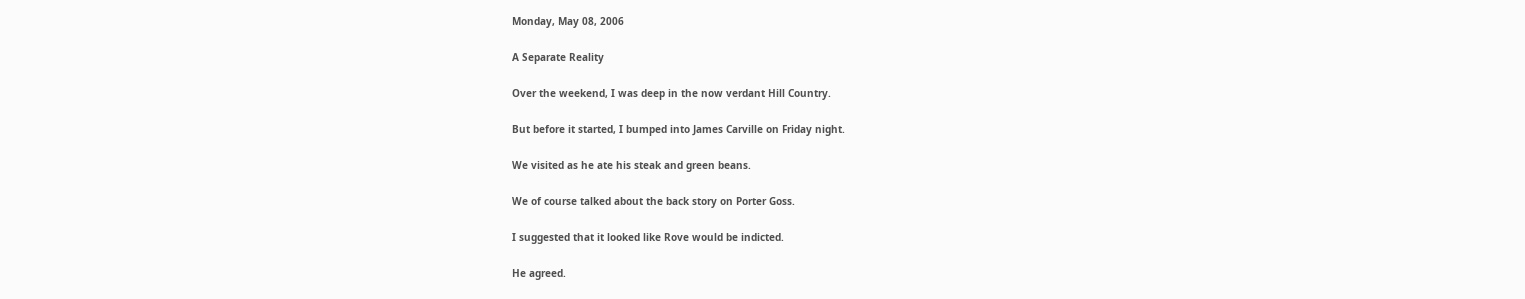Monday, May 08, 2006

A Separate Reality

Over the weekend, I was deep in the now verdant Hill Country.

But before it started, I bumped into James Carville on Friday night.

We visited as he ate his steak and green beans.

We of course talked about the back story on Porter Goss.

I suggested that it looked like Rove would be indicted.

He agreed.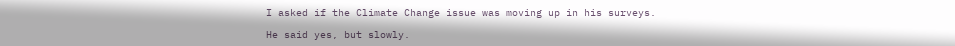I asked if the Climate Change issue was moving up in his surveys.

He said yes, but slowly.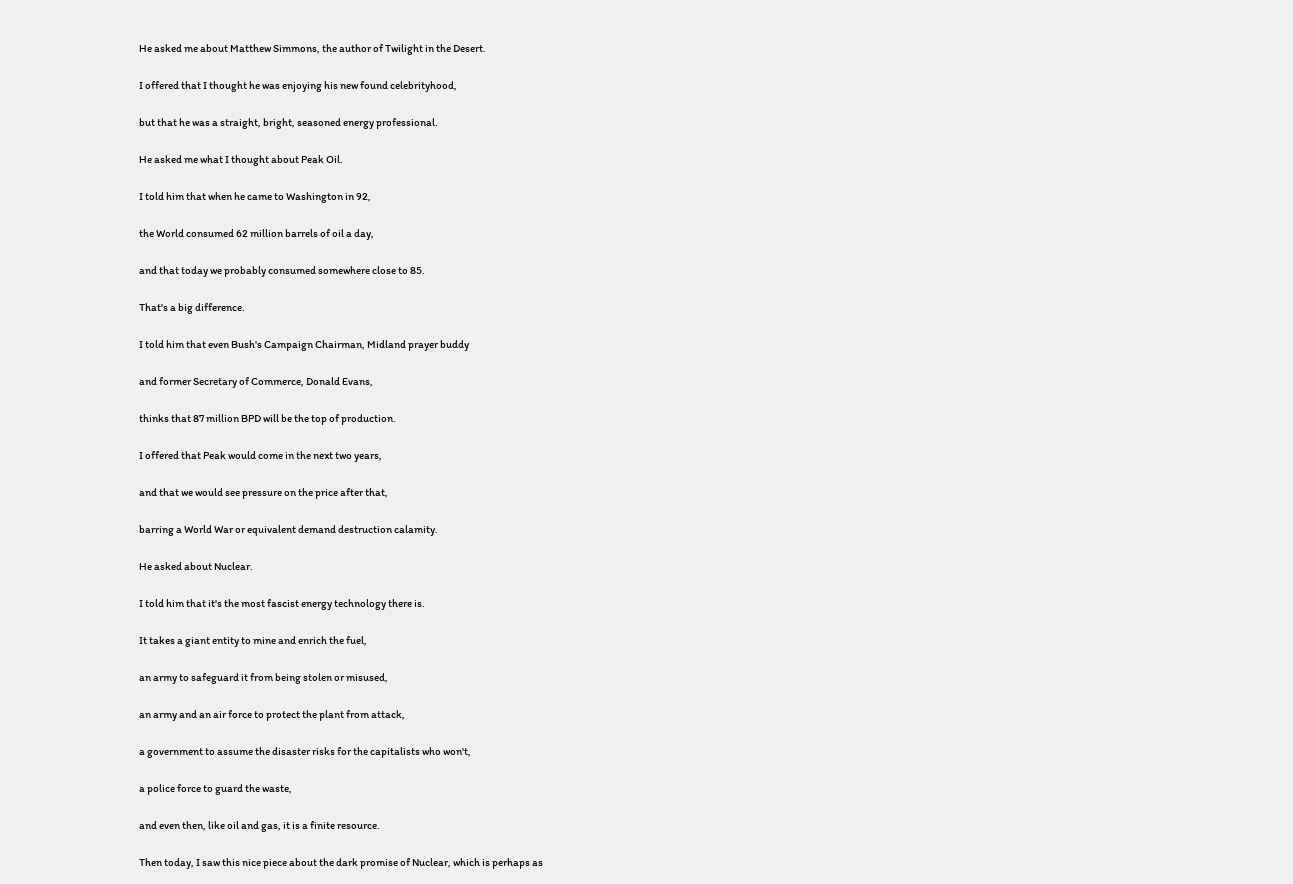He asked me about Matthew Simmons, the author of Twilight in the Desert.

I offered that I thought he was enjoying his new found celebrityhood,

but that he was a straight, bright, seasoned energy professional.

He asked me what I thought about Peak Oil.

I told him that when he came to Washington in 92,

the World consumed 62 million barrels of oil a day,

and that today we probably consumed somewhere close to 85.

That's a big difference.

I told him that even Bush's Campaign Chairman, Midland prayer buddy

and former Secretary of Commerce, Donald Evans,

thinks that 87 million BPD will be the top of production.

I offered that Peak would come in the next two years,

and that we would see pressure on the price after that,

barring a World War or equivalent demand destruction calamity.

He asked about Nuclear.

I told him that it's the most fascist energy technology there is.

It takes a giant entity to mine and enrich the fuel,

an army to safeguard it from being stolen or misused,

an army and an air force to protect the plant from attack,

a government to assume the disaster risks for the capitalists who won't,

a police force to guard the waste,

and even then, like oil and gas, it is a finite resource.

Then today, I saw this nice piece about the dark promise of Nuclear, which is perhaps as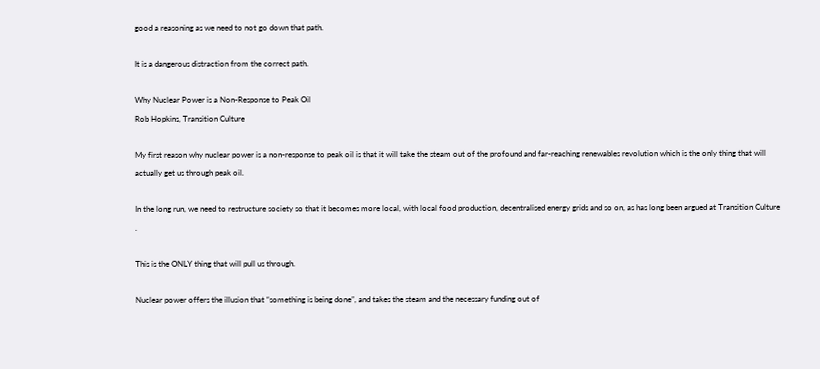good a reasoning as we need to not go down that path.

It is a dangerous distraction from the correct path.

Why Nuclear Power is a Non-Response to Peak Oil
Rob Hopkins, Transition Culture

My first reason why nuclear power is a non-response to peak oil is that it will take the steam out of the profound and far-reaching renewables revolution which is the only thing that will actually get us through peak oil.

In the long run, we need to restructure society so that it becomes more local, with local food production, decentralised energy grids and so on, as has long been argued at Transition Culture .

This is the ONLY thing that will pull us through.

Nuclear power offers the illusion that “something is being done”, and takes the steam and the necessary funding out of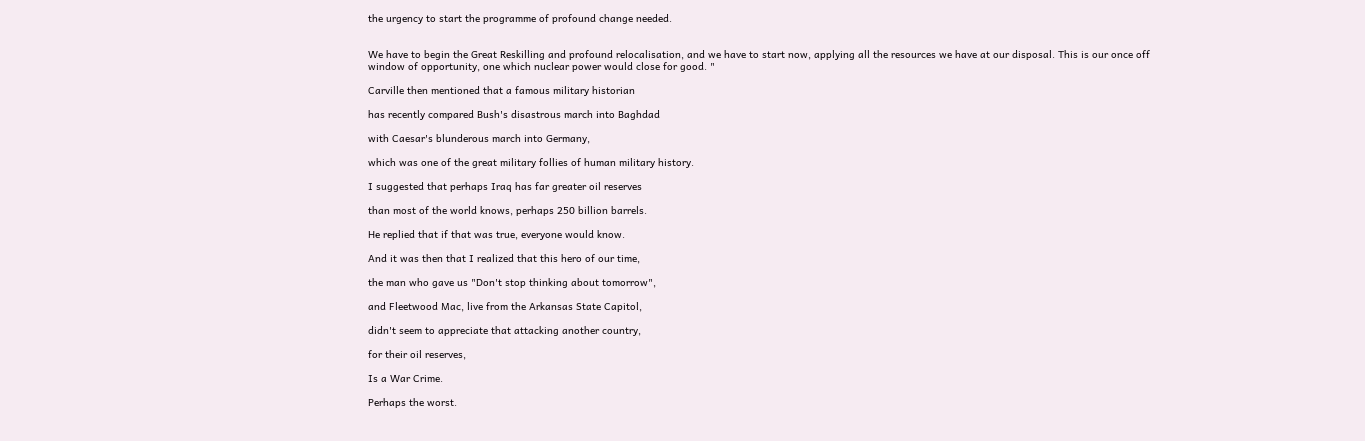the urgency to start the programme of profound change needed.


We have to begin the Great Reskilling and profound relocalisation, and we have to start now, applying all the resources we have at our disposal. This is our once off window of opportunity, one which nuclear power would close for good. "

Carville then mentioned that a famous military historian

has recently compared Bush's disastrous march into Baghdad

with Caesar's blunderous march into Germany,

which was one of the great military follies of human military history.

I suggested that perhaps Iraq has far greater oil reserves

than most of the world knows, perhaps 250 billion barrels.

He replied that if that was true, everyone would know.

And it was then that I realized that this hero of our time,

the man who gave us "Don't stop thinking about tomorrow",

and Fleetwood Mac, live from the Arkansas State Capitol,

didn't seem to appreciate that attacking another country,

for their oil reserves,

Is a War Crime.

Perhaps the worst.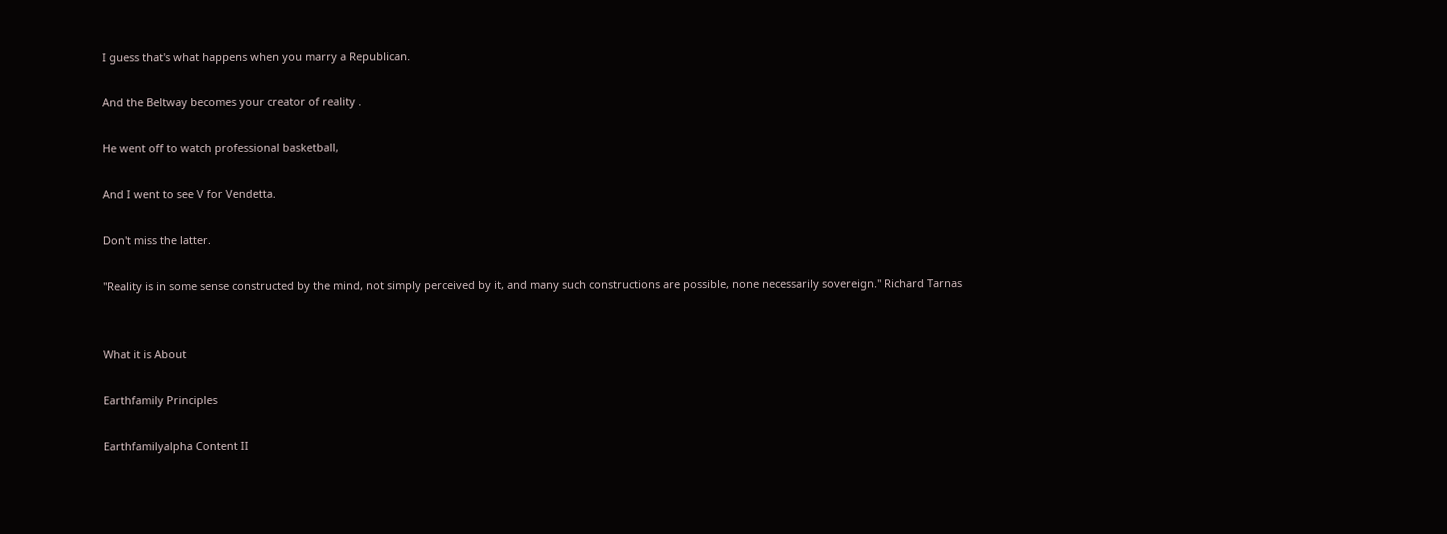I guess that's what happens when you marry a Republican.

And the Beltway becomes your creator of reality .

He went off to watch professional basketball,

And I went to see V for Vendetta.

Don't miss the latter.

"Reality is in some sense constructed by the mind, not simply perceived by it, and many such constructions are possible, none necessarily sovereign." Richard Tarnas


What it is About

Earthfamily Principles

Earthfamilyalpha Content II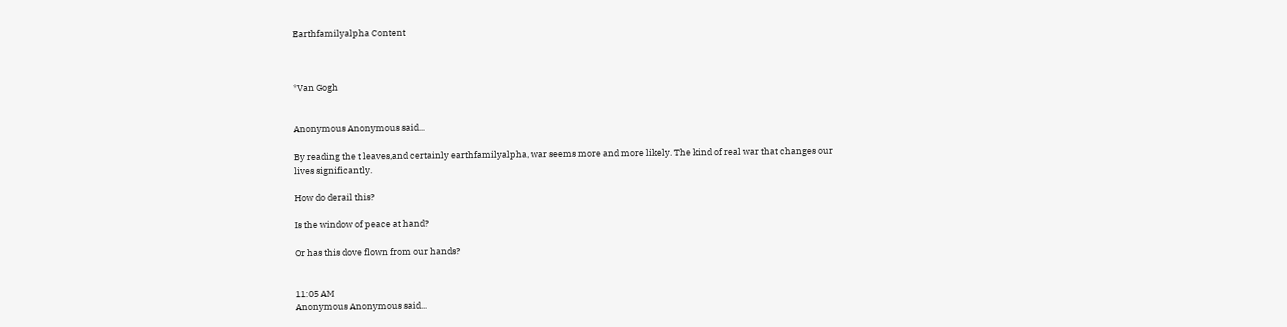Earthfamilyalpha Content



*Van Gogh


Anonymous Anonymous said...

By reading the t leaves,and certainly earthfamilyalpha, war seems more and more likely. The kind of real war that changes our lives significantly.

How do derail this?

Is the window of peace at hand?

Or has this dove flown from our hands?


11:05 AM
Anonymous Anonymous said...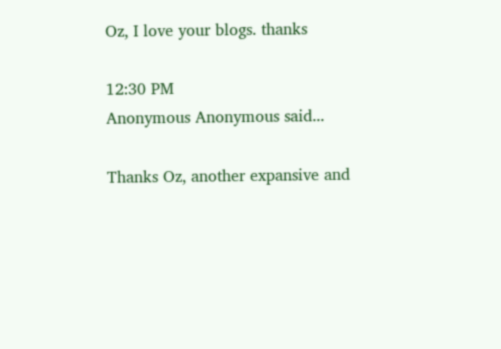Oz, I love your blogs. thanks

12:30 PM
Anonymous Anonymous said...

Thanks Oz, another expansive and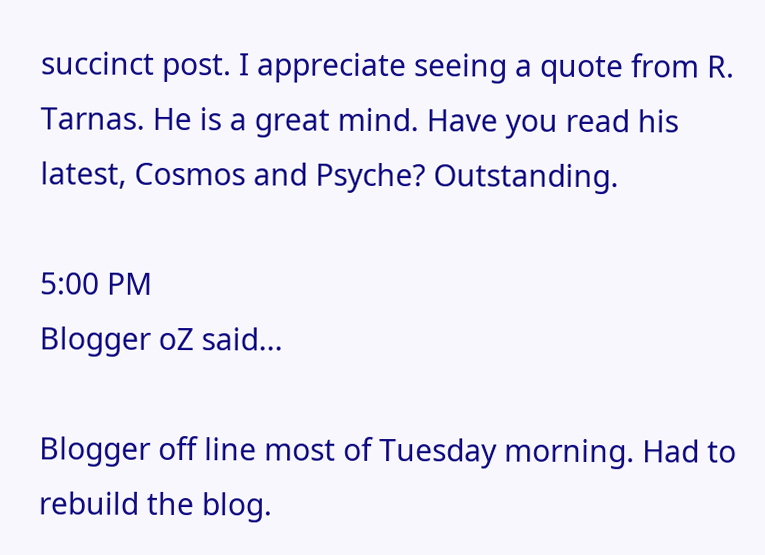succinct post. I appreciate seeing a quote from R. Tarnas. He is a great mind. Have you read his latest, Cosmos and Psyche? Outstanding.

5:00 PM
Blogger oZ said...

Blogger off line most of Tuesday morning. Had to rebuild the blog.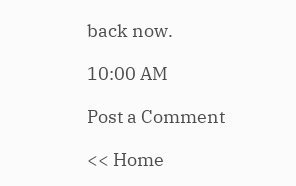back now.

10:00 AM

Post a Comment

<< Home